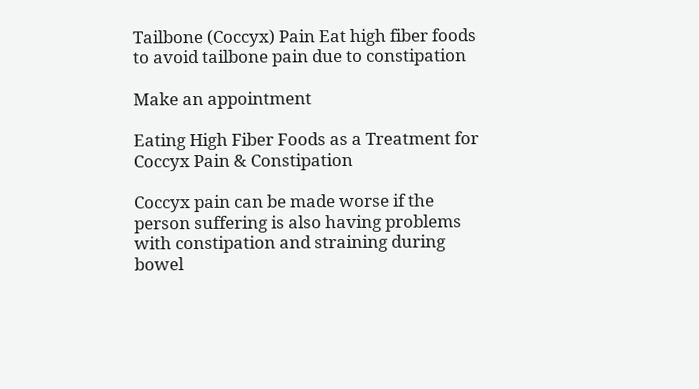Tailbone (Coccyx) Pain Eat high fiber foods to avoid tailbone pain due to constipation

Make an appointment

Eating High Fiber Foods as a Treatment for Coccyx Pain & Constipation

Coccyx pain can be made worse if the person suffering is also having problems with constipation and straining during bowel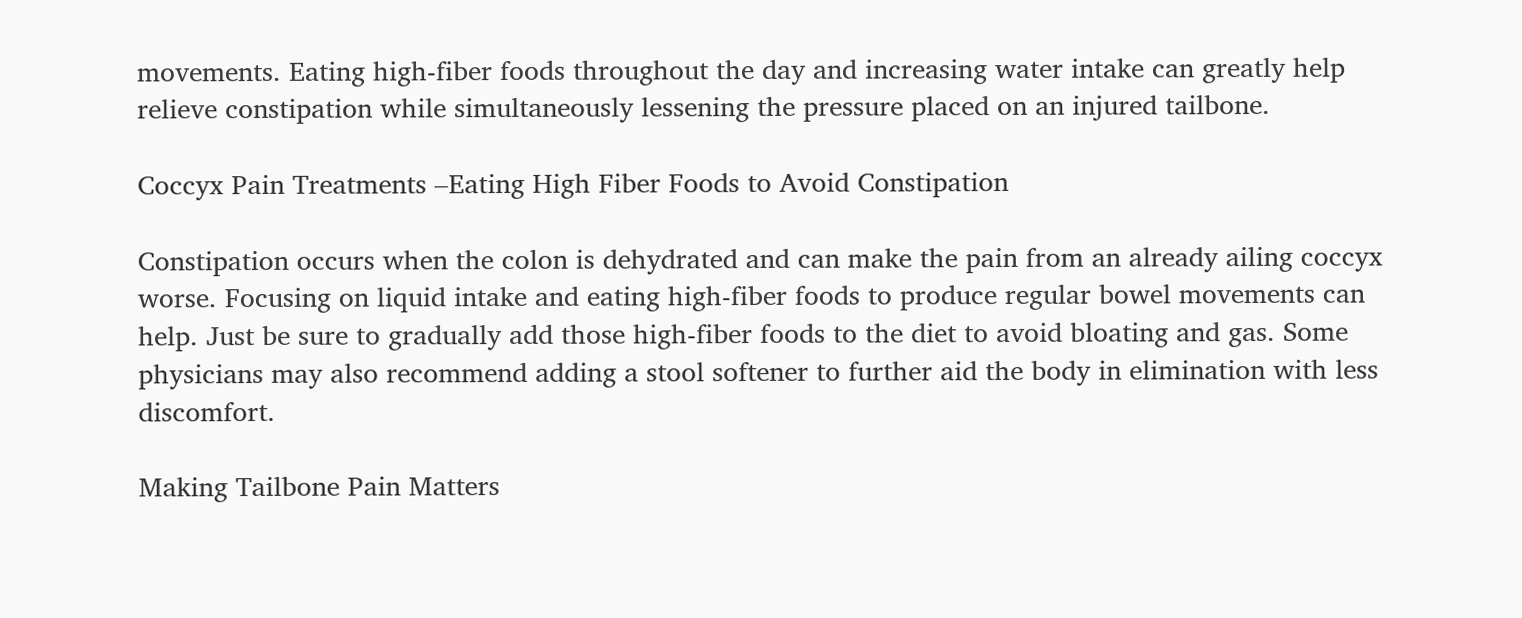movements. Eating high-fiber foods throughout the day and increasing water intake can greatly help relieve constipation while simultaneously lessening the pressure placed on an injured tailbone.

Coccyx Pain Treatments –Eating High Fiber Foods to Avoid Constipation

Constipation occurs when the colon is dehydrated and can make the pain from an already ailing coccyx worse. Focusing on liquid intake and eating high-fiber foods to produce regular bowel movements can help. Just be sure to gradually add those high-fiber foods to the diet to avoid bloating and gas. Some physicians may also recommend adding a stool softener to further aid the body in elimination with less discomfort.

Making Tailbone Pain Matters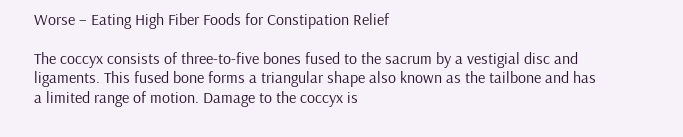Worse – Eating High Fiber Foods for Constipation Relief

The coccyx consists of three-to-five bones fused to the sacrum by a vestigial disc and ligaments. This fused bone forms a triangular shape also known as the tailbone and has a limited range of motion. Damage to the coccyx is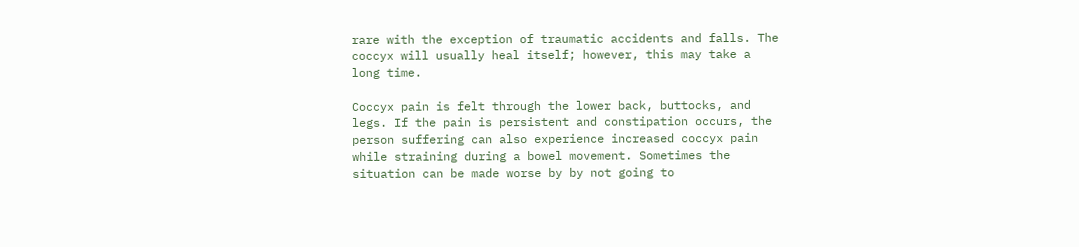rare with the exception of traumatic accidents and falls. The coccyx will usually heal itself; however, this may take a long time.

Coccyx pain is felt through the lower back, buttocks, and legs. If the pain is persistent and constipation occurs, the person suffering can also experience increased coccyx pain while straining during a bowel movement. Sometimes the situation can be made worse by by not going to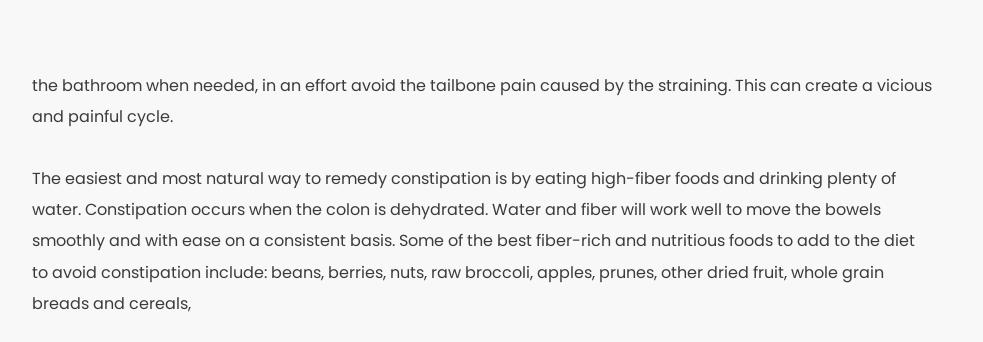the bathroom when needed, in an effort avoid the tailbone pain caused by the straining. This can create a vicious and painful cycle.

The easiest and most natural way to remedy constipation is by eating high-fiber foods and drinking plenty of water. Constipation occurs when the colon is dehydrated. Water and fiber will work well to move the bowels smoothly and with ease on a consistent basis. Some of the best fiber-rich and nutritious foods to add to the diet to avoid constipation include: beans, berries, nuts, raw broccoli, apples, prunes, other dried fruit, whole grain breads and cereals,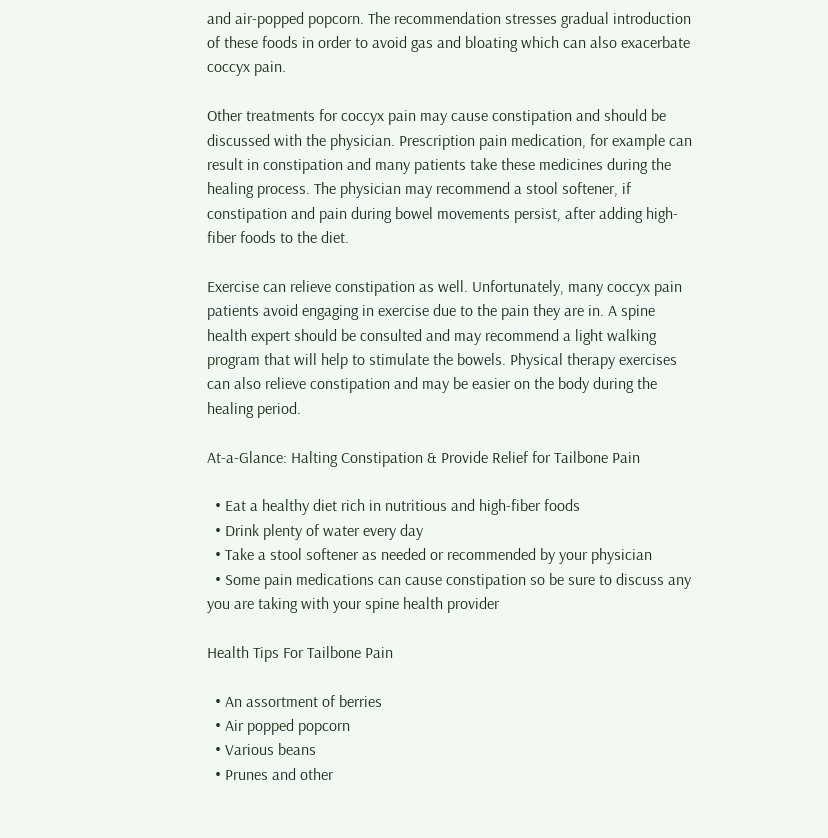and air-popped popcorn. The recommendation stresses gradual introduction of these foods in order to avoid gas and bloating which can also exacerbate coccyx pain.

Other treatments for coccyx pain may cause constipation and should be discussed with the physician. Prescription pain medication, for example can result in constipation and many patients take these medicines during the healing process. The physician may recommend a stool softener, if constipation and pain during bowel movements persist, after adding high-fiber foods to the diet.

Exercise can relieve constipation as well. Unfortunately, many coccyx pain patients avoid engaging in exercise due to the pain they are in. A spine health expert should be consulted and may recommend a light walking program that will help to stimulate the bowels. Physical therapy exercises can also relieve constipation and may be easier on the body during the healing period.

At-a-Glance: Halting Constipation & Provide Relief for Tailbone Pain

  • Eat a healthy diet rich in nutritious and high-fiber foods
  • Drink plenty of water every day
  • Take a stool softener as needed or recommended by your physician
  • Some pain medications can cause constipation so be sure to discuss any you are taking with your spine health provider

Health Tips For Tailbone Pain

  • An assortment of berries
  • Air popped popcorn
  • Various beans
  • Prunes and other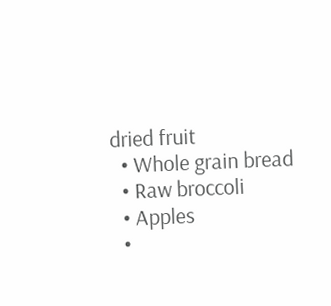dried fruit
  • Whole grain bread
  • Raw broccoli
  • Apples
  •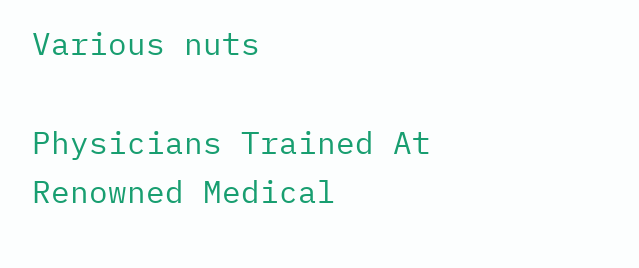Various nuts

Physicians Trained At Renowned Medical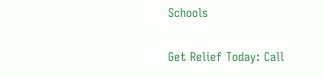Schools

Get Relief Today: Call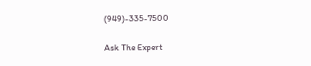(949)-335-7500

Ask The Expert